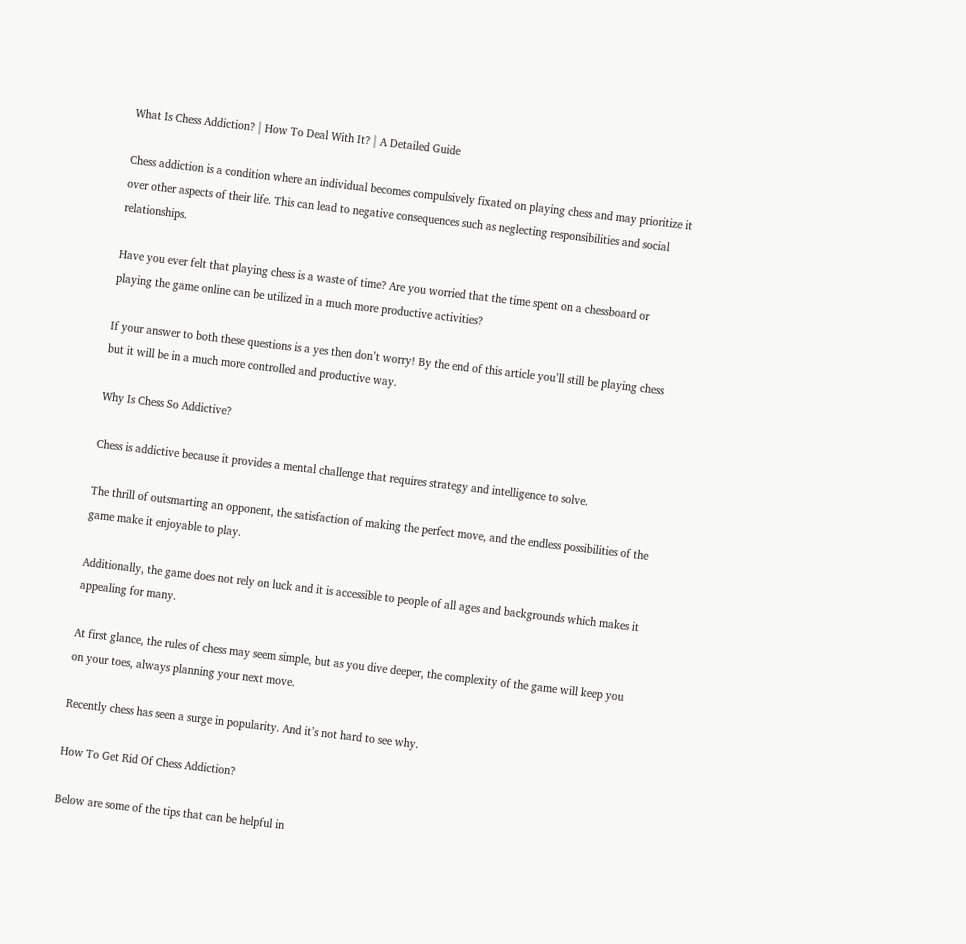What Is Chess Addiction? | How To Deal With It? | A Detailed Guide

Chess addiction is a condition where an individual becomes compulsively fixated on playing chess and may prioritize it over other aspects of their life. This can lead to negative consequences such as neglecting responsibilities and social relationships.

Have you ever felt that playing chess is a waste of time? Are you worried that the time spent on a chessboard or playing the game online can be utilized in a much more productive activities?

If your answer to both these questions is a yes then don’t worry! By the end of this article you’ll still be playing chess but it will be in a much more controlled and productive way.

Why Is Chess So Addictive?

Chess is addictive because it provides a mental challenge that requires strategy and intelligence to solve.

The thrill of outsmarting an opponent, the satisfaction of making the perfect move, and the endless possibilities of the game make it enjoyable to play.

Additionally, the game does not rely on luck and it is accessible to people of all ages and backgrounds which makes it appealing for many.

At first glance, the rules of chess may seem simple, but as you dive deeper, the complexity of the game will keep you on your toes, always planning your next move.

Recently chess has seen a surge in popularity. And it’s not hard to see why.

How To Get Rid Of Chess Addiction?

Below are some of the tips that can be helpful in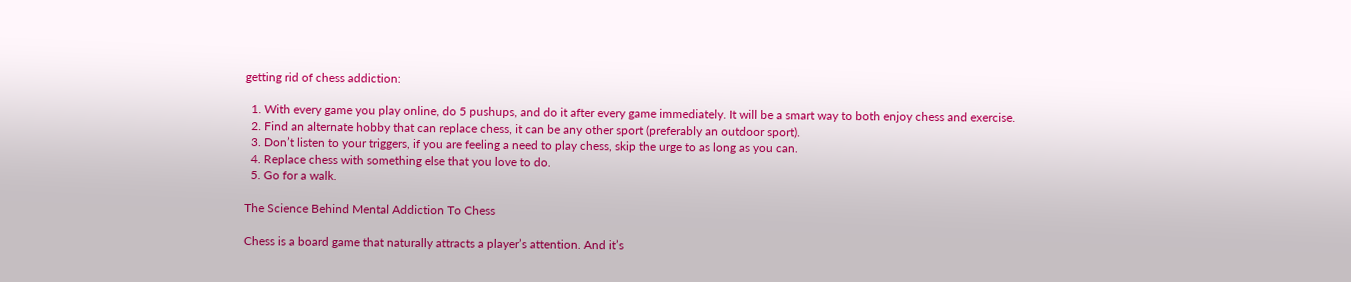getting rid of chess addiction:

  1. With every game you play online, do 5 pushups, and do it after every game immediately. It will be a smart way to both enjoy chess and exercise.
  2. Find an alternate hobby that can replace chess, it can be any other sport (preferably an outdoor sport).
  3. Don’t listen to your triggers, if you are feeling a need to play chess, skip the urge to as long as you can.
  4. Replace chess with something else that you love to do.
  5. Go for a walk.

The Science Behind Mental Addiction To Chess

Chess is a board game that naturally attracts a player’s attention. And it’s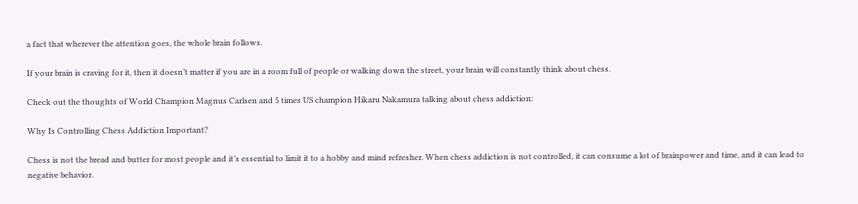a fact that wherever the attention goes, the whole brain follows.

If your brain is craving for it, then it doesn’t matter if you are in a room full of people or walking down the street, your brain will constantly think about chess.

Check out the thoughts of World Champion Magnus Carlsen and 5 times US champion Hikaru Nakamura talking about chess addiction:

Why Is Controlling Chess Addiction Important?

Chess is not the bread and butter for most people and it’s essential to limit it to a hobby and mind refresher. When chess addiction is not controlled, it can consume a lot of brainpower and time, and it can lead to negative behavior.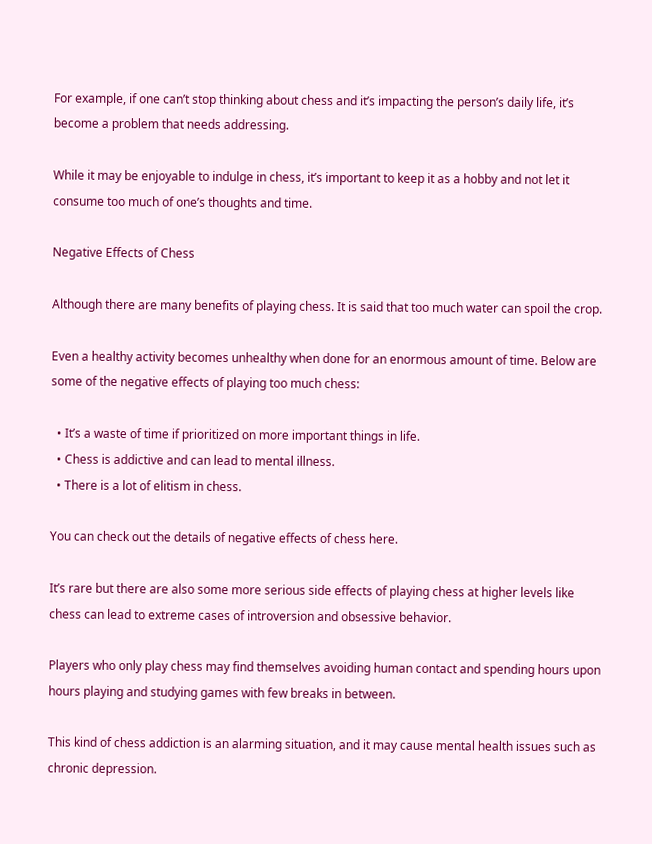For example, if one can’t stop thinking about chess and it’s impacting the person’s daily life, it’s become a problem that needs addressing.

While it may be enjoyable to indulge in chess, it’s important to keep it as a hobby and not let it consume too much of one’s thoughts and time.

Negative Effects of Chess

Although there are many benefits of playing chess. It is said that too much water can spoil the crop.

Even a healthy activity becomes unhealthy when done for an enormous amount of time. Below are some of the negative effects of playing too much chess:

  • It’s a waste of time if prioritized on more important things in life.
  • Chess is addictive and can lead to mental illness.
  • There is a lot of elitism in chess.

You can check out the details of negative effects of chess here.

It’s rare but there are also some more serious side effects of playing chess at higher levels like chess can lead to extreme cases of introversion and obsessive behavior.

Players who only play chess may find themselves avoiding human contact and spending hours upon hours playing and studying games with few breaks in between.

This kind of chess addiction is an alarming situation, and it may cause mental health issues such as chronic depression.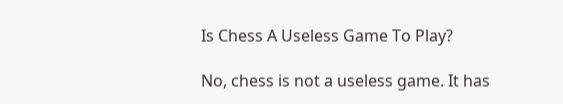Is Chess A Useless Game To Play?

No, chess is not a useless game. It has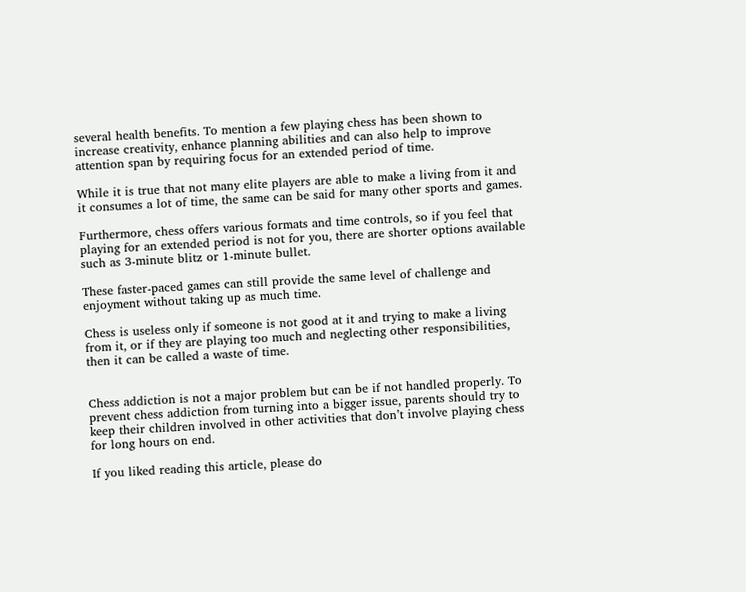several health benefits. To mention a few playing chess has been shown to increase creativity, enhance planning abilities and can also help to improve attention span by requiring focus for an extended period of time.

While it is true that not many elite players are able to make a living from it and it consumes a lot of time, the same can be said for many other sports and games.

Furthermore, chess offers various formats and time controls, so if you feel that playing for an extended period is not for you, there are shorter options available such as 3-minute blitz or 1-minute bullet.

These faster-paced games can still provide the same level of challenge and enjoyment without taking up as much time.

Chess is useless only if someone is not good at it and trying to make a living from it, or if they are playing too much and neglecting other responsibilities, then it can be called a waste of time.


Chess addiction is not a major problem but can be if not handled properly. To prevent chess addiction from turning into a bigger issue, parents should try to keep their children involved in other activities that don’t involve playing chess for long hours on end.

If you liked reading this article, please do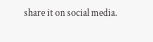share it on social media.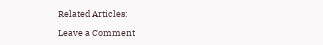Related Articles:

Leave a Comment